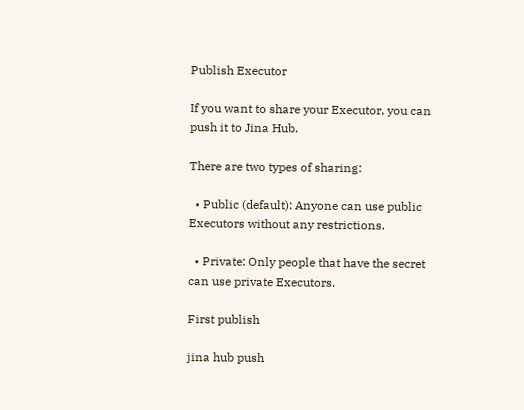Publish Executor

If you want to share your Executor, you can push it to Jina Hub.

There are two types of sharing:

  • Public (default): Anyone can use public Executors without any restrictions.

  • Private: Only people that have the secret can use private Executors.

First publish

jina hub push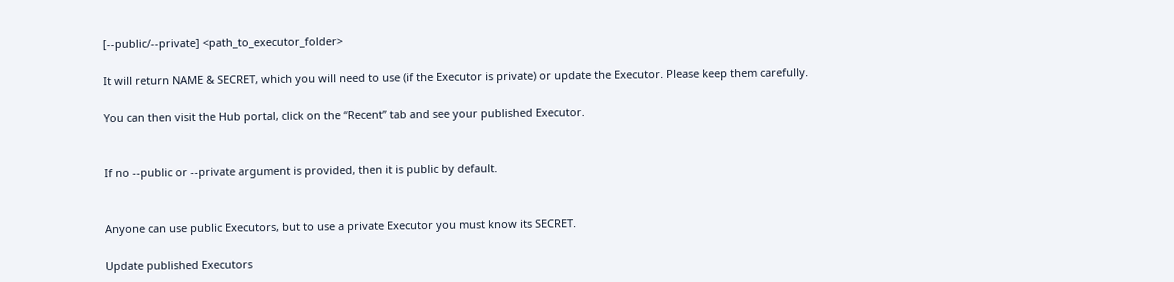[--public/--private] <path_to_executor_folder>

It will return NAME & SECRET, which you will need to use (if the Executor is private) or update the Executor. Please keep them carefully.

You can then visit the Hub portal, click on the “Recent” tab and see your published Executor.


If no --public or --private argument is provided, then it is public by default.


Anyone can use public Executors, but to use a private Executor you must know its SECRET.

Update published Executors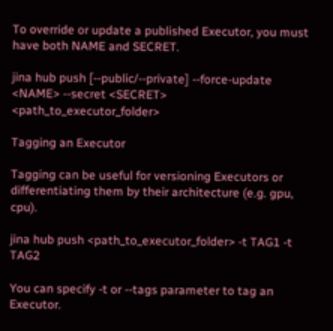To override or update a published Executor, you must have both NAME and SECRET.

jina hub push [--public/--private] --force-update <NAME> --secret <SECRET> <path_to_executor_folder>

Tagging an Executor

Tagging can be useful for versioning Executors or differentiating them by their architecture (e.g. gpu, cpu).

jina hub push <path_to_executor_folder> -t TAG1 -t TAG2

You can specify -t or --tags parameter to tag an Executor.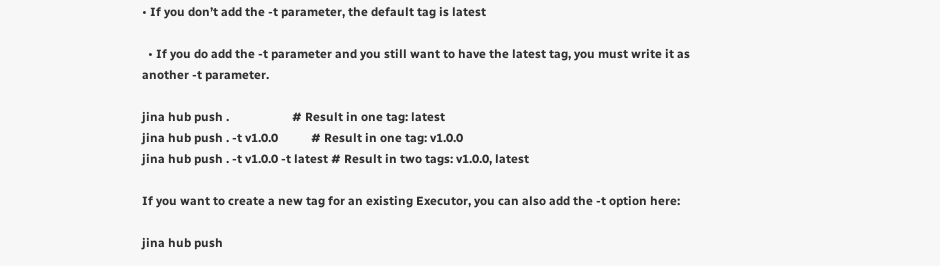• If you don’t add the -t parameter, the default tag is latest

  • If you do add the -t parameter and you still want to have the latest tag, you must write it as another -t parameter.

jina hub push .                     # Result in one tag: latest
jina hub push . -t v1.0.0           # Result in one tag: v1.0.0
jina hub push . -t v1.0.0 -t latest # Result in two tags: v1.0.0, latest

If you want to create a new tag for an existing Executor, you can also add the -t option here:

jina hub push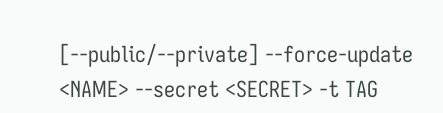[--public/--private] --force-update <NAME> --secret <SECRET> -t TAG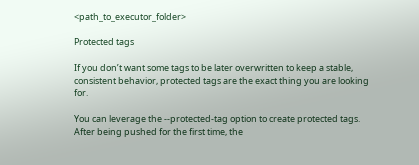<path_to_executor_folder>

Protected tags

If you don’t want some tags to be later overwritten to keep a stable, consistent behavior, protected tags are the exact thing you are looking for.

You can leverage the --protected-tag option to create protected tags. After being pushed for the first time, the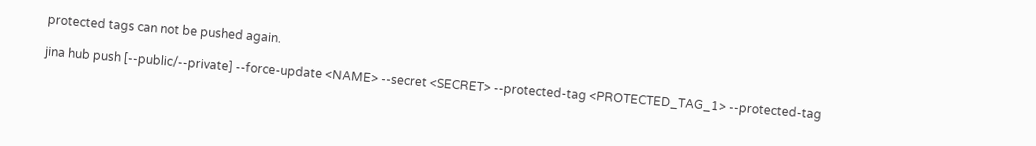protected tags can not be pushed again.

jina hub push [--public/--private] --force-update <NAME> --secret <SECRET> --protected-tag <PROTECTED_TAG_1> --protected-tag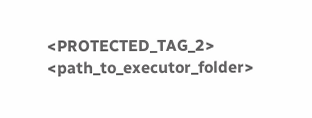<PROTECTED_TAG_2> <path_to_executor_folder>